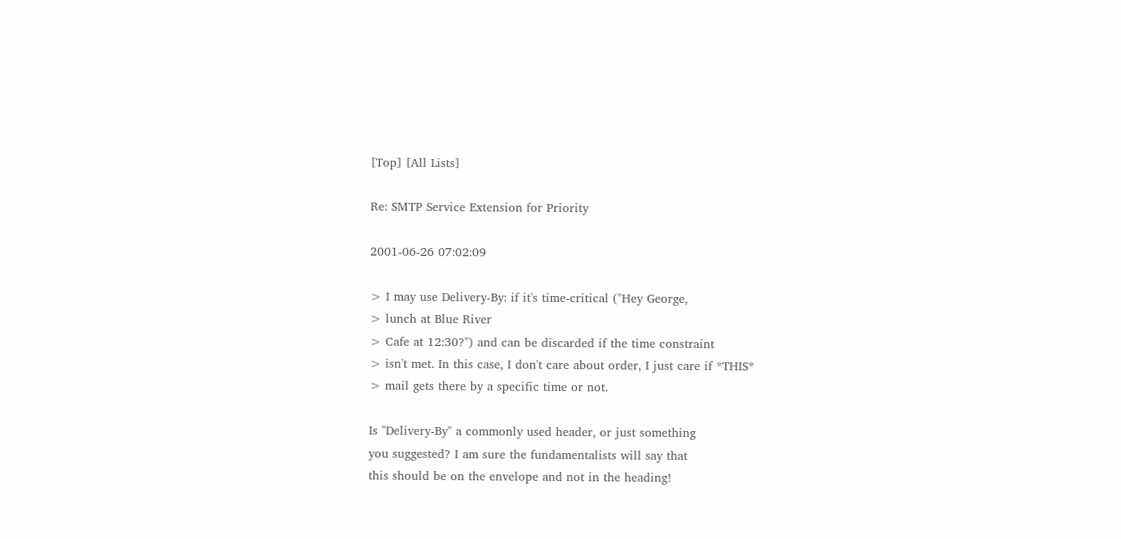[Top] [All Lists]

Re: SMTP Service Extension for Priority

2001-06-26 07:02:09

> I may use Delivery-By: if it's time-critical ("Hey George,
> lunch at Blue River
> Cafe at 12:30?") and can be discarded if the time constraint
> isn't met. In this case, I don't care about order, I just care if *THIS*
> mail gets there by a specific time or not.

Is "Delivery-By" a commonly used header, or just something
you suggested? I am sure the fundamentalists will say that
this should be on the envelope and not in the heading!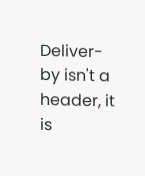Deliver-by isn't a header, it is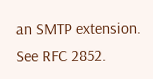an SMTP extension. See RFC 2852.